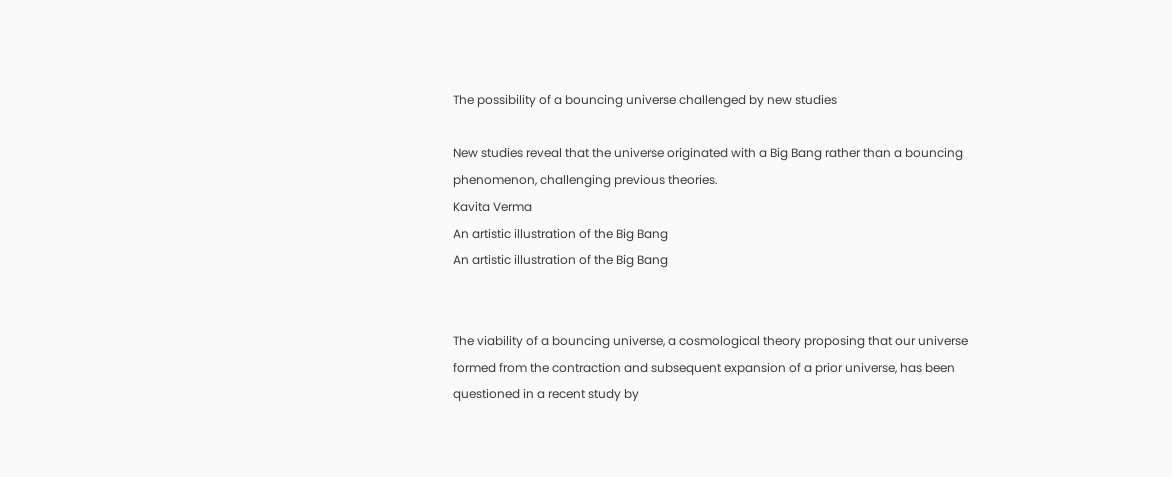The possibility of a bouncing universe challenged by new studies

New studies reveal that the universe originated with a Big Bang rather than a bouncing phenomenon, challenging previous theories.
Kavita Verma
An artistic illustration of the Big Bang
An artistic illustration of the Big Bang


The viability of a bouncing universe, a cosmological theory proposing that our universe formed from the contraction and subsequent expansion of a prior universe, has been questioned in a recent study by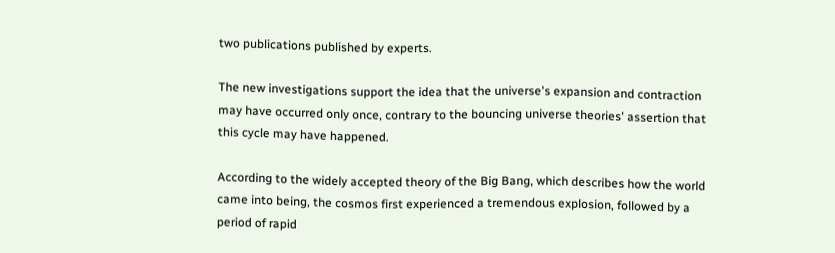two publications published by experts.

The new investigations support the idea that the universe's expansion and contraction may have occurred only once, contrary to the bouncing universe theories' assertion that this cycle may have happened.

According to the widely accepted theory of the Big Bang, which describes how the world came into being, the cosmos first experienced a tremendous explosion, followed by a period of rapid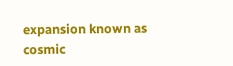expansion known as cosmic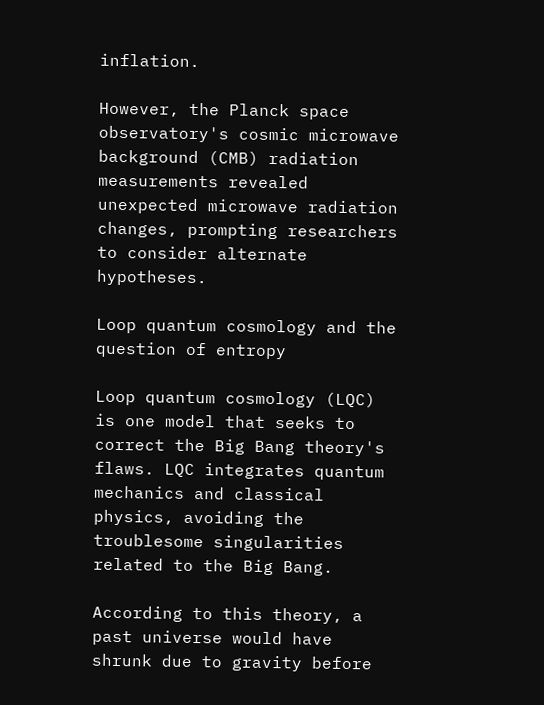inflation.

However, the Planck space observatory's cosmic microwave background (CMB) radiation measurements revealed unexpected microwave radiation changes, prompting researchers to consider alternate hypotheses.

Loop quantum cosmology and the question of entropy

Loop quantum cosmology (LQC) is one model that seeks to correct the Big Bang theory's flaws. LQC integrates quantum mechanics and classical physics, avoiding the troublesome singularities related to the Big Bang.

According to this theory, a past universe would have shrunk due to gravity before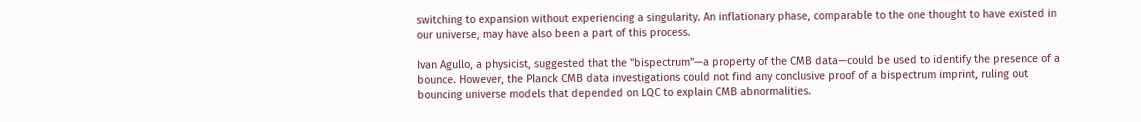switching to expansion without experiencing a singularity. An inflationary phase, comparable to the one thought to have existed in our universe, may have also been a part of this process.

Ivan Agullo, a physicist, suggested that the "bispectrum"—a property of the CMB data—could be used to identify the presence of a bounce. However, the Planck CMB data investigations could not find any conclusive proof of a bispectrum imprint, ruling out bouncing universe models that depended on LQC to explain CMB abnormalities.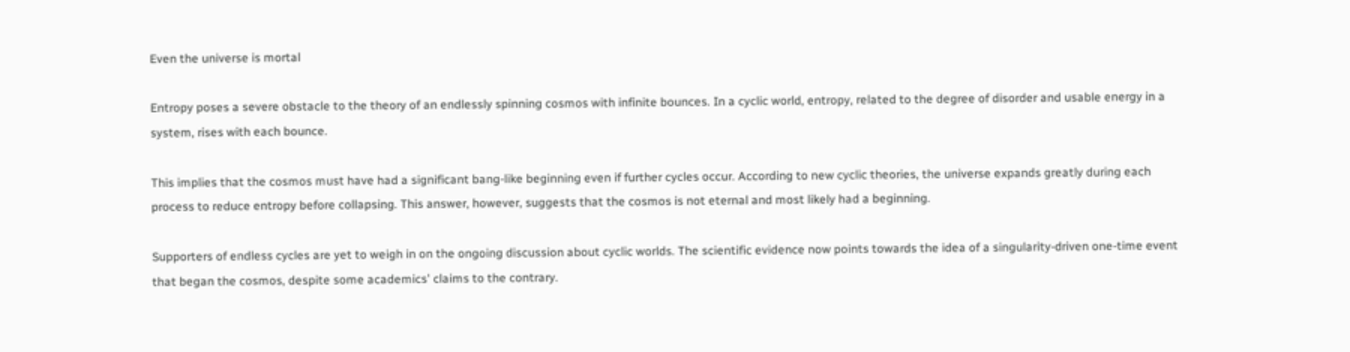Even the universe is mortal

Entropy poses a severe obstacle to the theory of an endlessly spinning cosmos with infinite bounces. In a cyclic world, entropy, related to the degree of disorder and usable energy in a system, rises with each bounce.

This implies that the cosmos must have had a significant bang-like beginning even if further cycles occur. According to new cyclic theories, the universe expands greatly during each process to reduce entropy before collapsing. This answer, however, suggests that the cosmos is not eternal and most likely had a beginning.

Supporters of endless cycles are yet to weigh in on the ongoing discussion about cyclic worlds. The scientific evidence now points towards the idea of a singularity-driven one-time event that began the cosmos, despite some academics' claims to the contrary.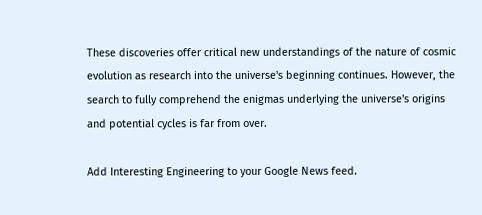These discoveries offer critical new understandings of the nature of cosmic evolution as research into the universe's beginning continues. However, the search to fully comprehend the enigmas underlying the universe's origins and potential cycles is far from over.

Add Interesting Engineering to your Google News feed.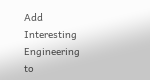Add Interesting Engineering to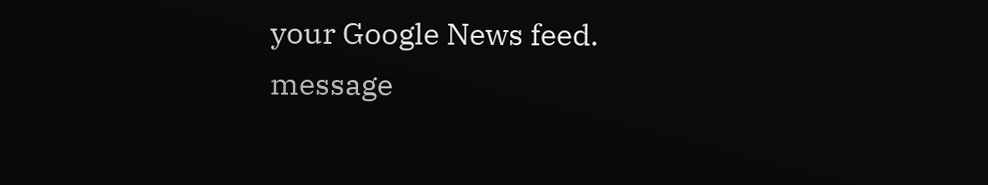your Google News feed.
message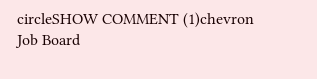circleSHOW COMMENT (1)chevron
Job Board